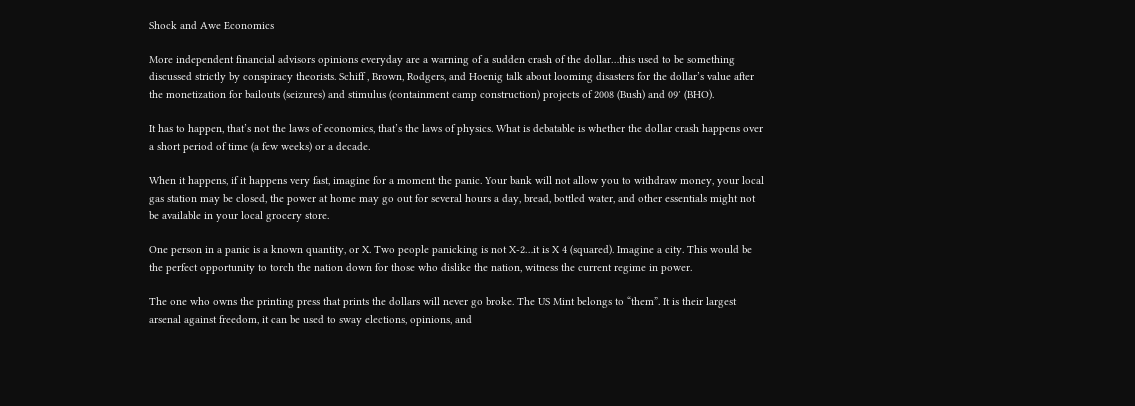Shock and Awe Economics

More independent financial advisors opinions everyday are a warning of a sudden crash of the dollar…this used to be something discussed strictly by conspiracy theorists. Schiff , Brown, Rodgers, and Hoenig talk about looming disasters for the dollar’s value after the monetization for bailouts (seizures) and stimulus (containment camp construction) projects of 2008 (Bush) and 09′ (BHO).

It has to happen, that’s not the laws of economics, that’s the laws of physics. What is debatable is whether the dollar crash happens over a short period of time (a few weeks) or a decade.

When it happens, if it happens very fast, imagine for a moment the panic. Your bank will not allow you to withdraw money, your local gas station may be closed, the power at home may go out for several hours a day, bread, bottled water, and other essentials might not be available in your local grocery store.

One person in a panic is a known quantity, or X. Two people panicking is not X-2…it is X 4 (squared). Imagine a city. This would be the perfect opportunity to torch the nation down for those who dislike the nation, witness the current regime in power.

The one who owns the printing press that prints the dollars will never go broke. The US Mint belongs to “them”. It is their largest arsenal against freedom, it can be used to sway elections, opinions, and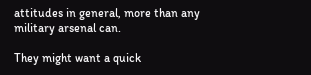attitudes in general, more than any military arsenal can.

They might want a quick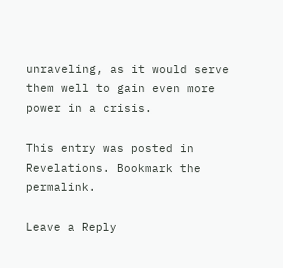unraveling, as it would serve them well to gain even more power in a crisis.

This entry was posted in Revelations. Bookmark the permalink.

Leave a Reply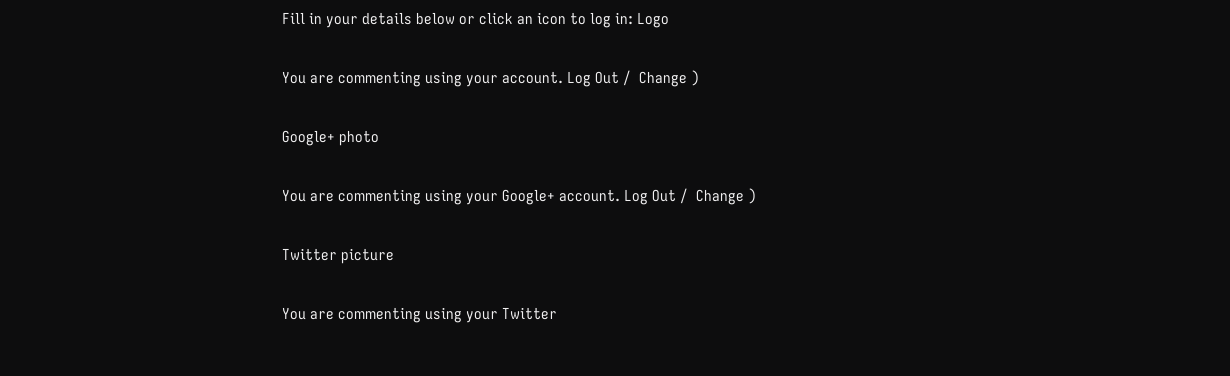Fill in your details below or click an icon to log in: Logo

You are commenting using your account. Log Out /  Change )

Google+ photo

You are commenting using your Google+ account. Log Out /  Change )

Twitter picture

You are commenting using your Twitter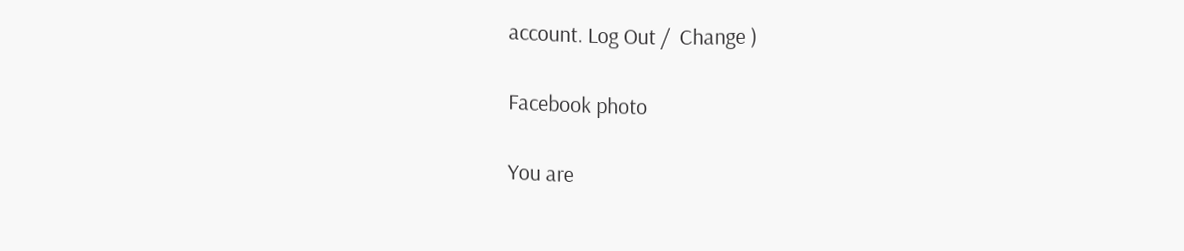account. Log Out /  Change )

Facebook photo

You are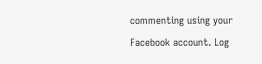commenting using your Facebook account. Log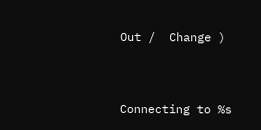Out /  Change )


Connecting to %s